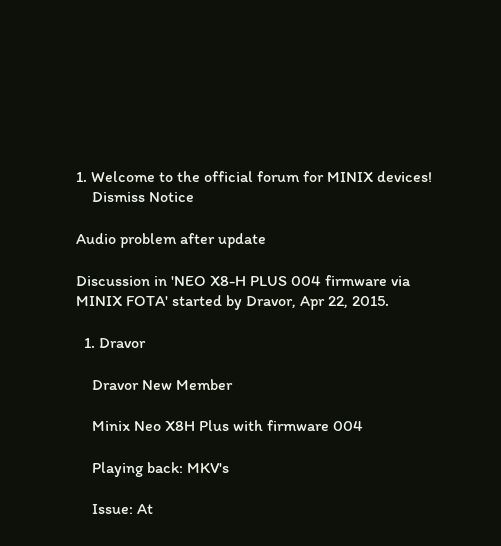1. Welcome to the official forum for MINIX devices!
    Dismiss Notice

Audio problem after update

Discussion in 'NEO X8-H PLUS 004 firmware via MINIX FOTA' started by Dravor, Apr 22, 2015.

  1. Dravor

    Dravor New Member

    Minix Neo X8H Plus with firmware 004

    Playing back: MKV's

    Issue: At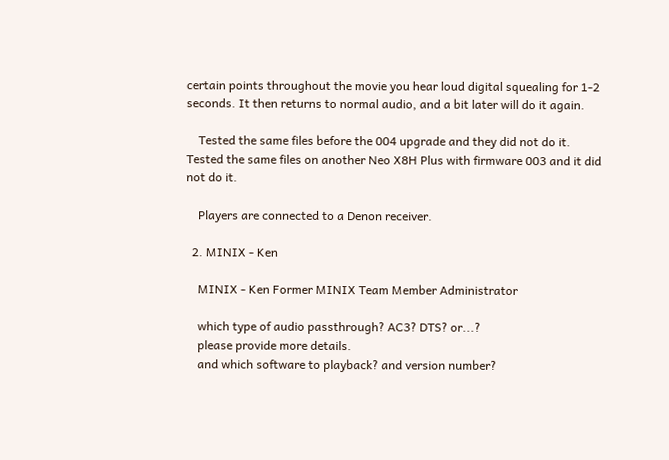certain points throughout the movie you hear loud digital squealing for 1-2 seconds. It then returns to normal audio, and a bit later will do it again.

    Tested the same files before the 004 upgrade and they did not do it. Tested the same files on another Neo X8H Plus with firmware 003 and it did not do it.

    Players are connected to a Denon receiver.

  2. MINIX - Ken

    MINIX - Ken Former MINIX Team Member Administrator

    which type of audio passthrough? AC3? DTS? or...?
    please provide more details.
    and which software to playback? and version number?